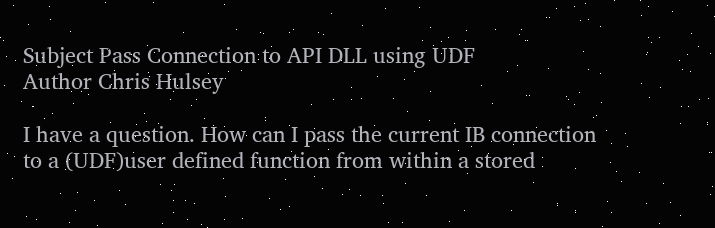Subject Pass Connection to API DLL using UDF
Author Chris Hulsey

I have a question. How can I pass the current IB connection to a (UDF)user defined function from within a stored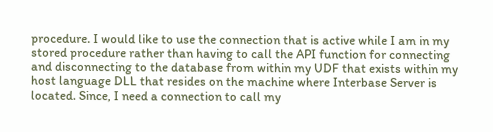procedure. I would like to use the connection that is active while I am in my stored procedure rather than having to call the API function for connecting and disconnecting to the database from within my UDF that exists within my host language DLL that resides on the machine where Interbase Server is located. Since, I need a connection to call my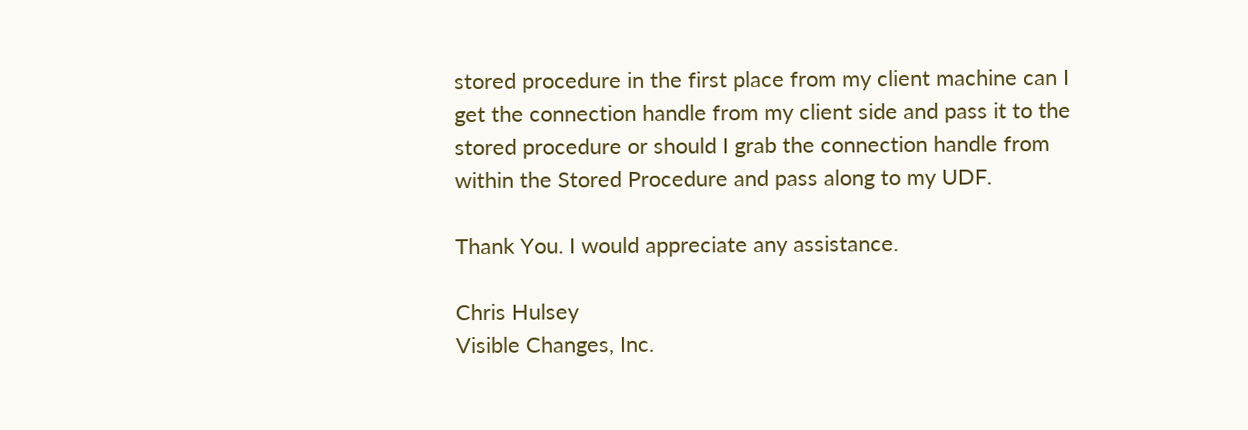stored procedure in the first place from my client machine can I get the connection handle from my client side and pass it to the stored procedure or should I grab the connection handle from within the Stored Procedure and pass along to my UDF.

Thank You. I would appreciate any assistance.

Chris Hulsey
Visible Changes, Inc.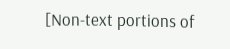[Non-text portions of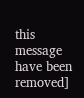this message have been removed]